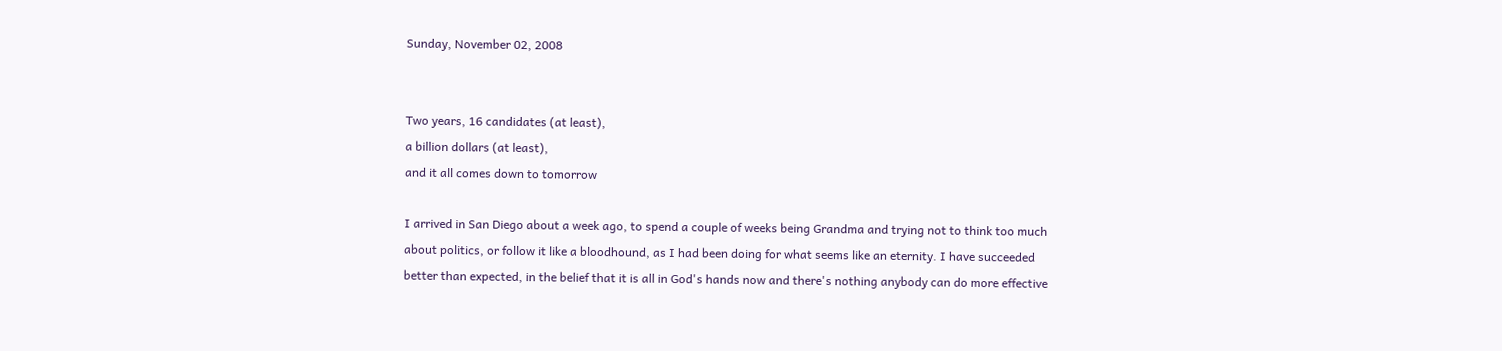Sunday, November 02, 2008


Two years, 16 candidates (at least),
a billion dollars (at least),
and it all comes down to tomorrow

I arrived in San Diego about a week ago, to spend a couple of weeks being Grandma and trying not to think too much about politics, or follow it like a bloodhound, as I had been doing for what seems like an eternity. I have succeeded better than expected, in the belief that it is all in God's hands now and there's nothing anybody can do more effective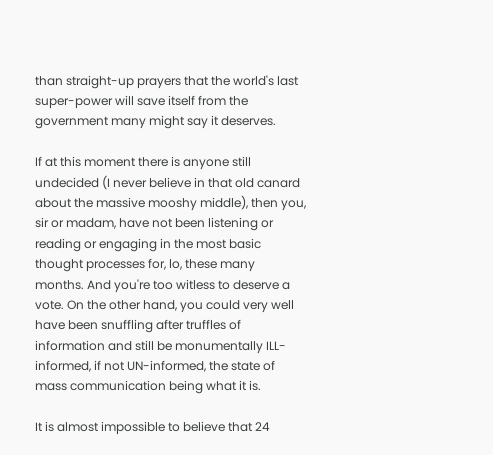than straight-up prayers that the world's last super-power will save itself from the government many might say it deserves.

If at this moment there is anyone still undecided (I never believe in that old canard about the massive mooshy middle), then you, sir or madam, have not been listening or reading or engaging in the most basic thought processes for, lo, these many months. And you're too witless to deserve a vote. On the other hand, you could very well have been snuffling after truffles of information and still be monumentally ILL-informed, if not UN-informed, the state of mass communication being what it is.

It is almost impossible to believe that 24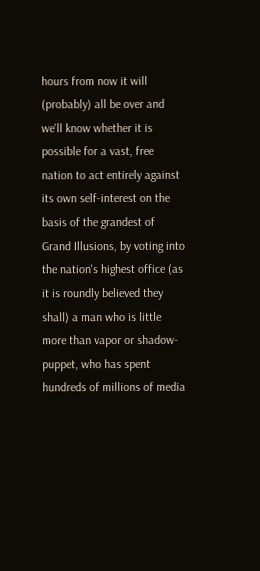hours from now it will (probably) all be over and we'll know whether it is possible for a vast, free nation to act entirely against its own self-interest on the basis of the grandest of Grand Illusions, by voting into the nation's highest office (as it is roundly believed they shall) a man who is little more than vapor or shadow-puppet, who has spent hundreds of millions of media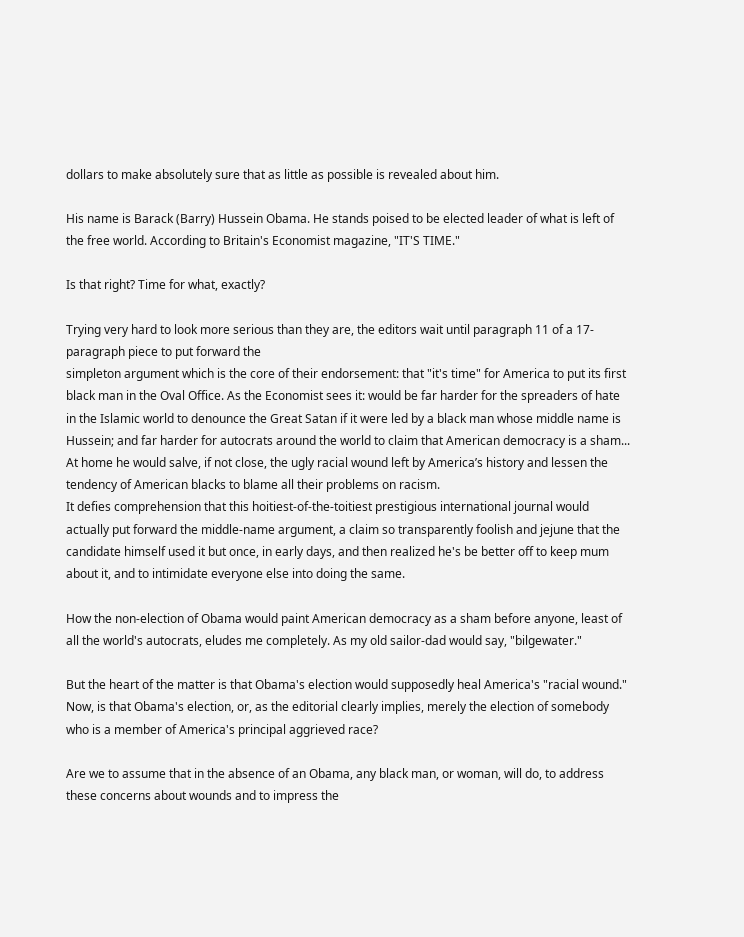dollars to make absolutely sure that as little as possible is revealed about him.

His name is Barack (Barry) Hussein Obama. He stands poised to be elected leader of what is left of the free world. According to Britain's Economist magazine, "IT'S TIME."

Is that right? Time for what, exactly?

Trying very hard to look more serious than they are, the editors wait until paragraph 11 of a 17-paragraph piece to put forward the
simpleton argument which is the core of their endorsement: that "it's time" for America to put its first black man in the Oval Office. As the Economist sees it: would be far harder for the spreaders of hate in the Islamic world to denounce the Great Satan if it were led by a black man whose middle name is Hussein; and far harder for autocrats around the world to claim that American democracy is a sham... At home he would salve, if not close, the ugly racial wound left by America’s history and lessen the tendency of American blacks to blame all their problems on racism.
It defies comprehension that this hoitiest-of-the-toitiest prestigious international journal would actually put forward the middle-name argument, a claim so transparently foolish and jejune that the candidate himself used it but once, in early days, and then realized he's be better off to keep mum about it, and to intimidate everyone else into doing the same.

How the non-election of Obama would paint American democracy as a sham before anyone, least of all the world's autocrats, eludes me completely. As my old sailor-dad would say, "bilgewater."

But the heart of the matter is that Obama's election would supposedly heal America's "racial wound." Now, is that Obama's election, or, as the editorial clearly implies, merely the election of somebody who is a member of America's principal aggrieved race?

Are we to assume that in the absence of an Obama, any black man, or woman, will do, to address these concerns about wounds and to impress the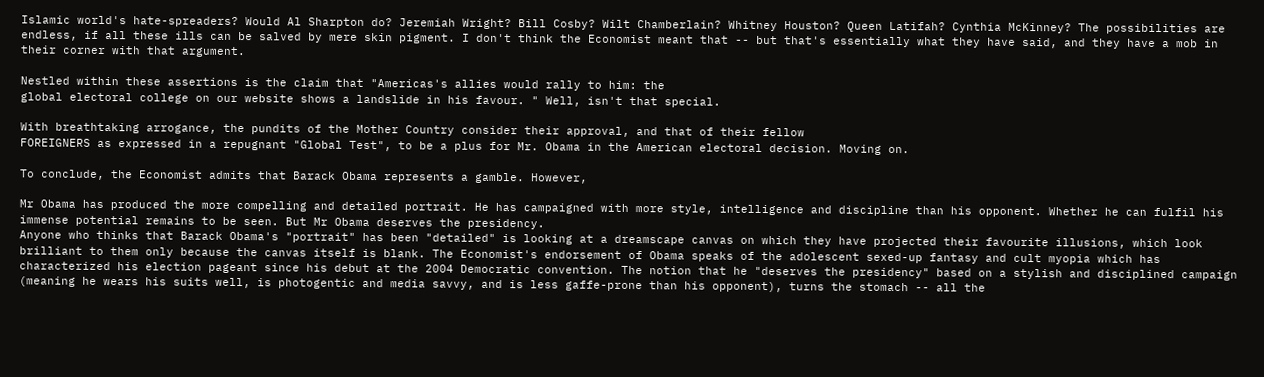Islamic world's hate-spreaders? Would Al Sharpton do? Jeremiah Wright? Bill Cosby? Wilt Chamberlain? Whitney Houston? Queen Latifah? Cynthia McKinney? The possibilities are endless, if all these ills can be salved by mere skin pigment. I don't think the Economist meant that -- but that's essentially what they have said, and they have a mob in their corner with that argument.

Nestled within these assertions is the claim that "Americas's allies would rally to him: the
global electoral college on our website shows a landslide in his favour. " Well, isn't that special.

With breathtaking arrogance, the pundits of the Mother Country consider their approval, and that of their fellow
FOREIGNERS as expressed in a repugnant "Global Test", to be a plus for Mr. Obama in the American electoral decision. Moving on.

To conclude, the Economist admits that Barack Obama represents a gamble. However,

Mr Obama has produced the more compelling and detailed portrait. He has campaigned with more style, intelligence and discipline than his opponent. Whether he can fulfil his immense potential remains to be seen. But Mr Obama deserves the presidency.
Anyone who thinks that Barack Obama's "portrait" has been "detailed" is looking at a dreamscape canvas on which they have projected their favourite illusions, which look brilliant to them only because the canvas itself is blank. The Economist's endorsement of Obama speaks of the adolescent sexed-up fantasy and cult myopia which has characterized his election pageant since his debut at the 2004 Democratic convention. The notion that he "deserves the presidency" based on a stylish and disciplined campaign (meaning he wears his suits well, is photogentic and media savvy, and is less gaffe-prone than his opponent), turns the stomach -- all the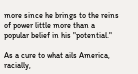more since he brings to the reins of power little more than a popular belief in his "potential."

As a cure to what ails America, racially,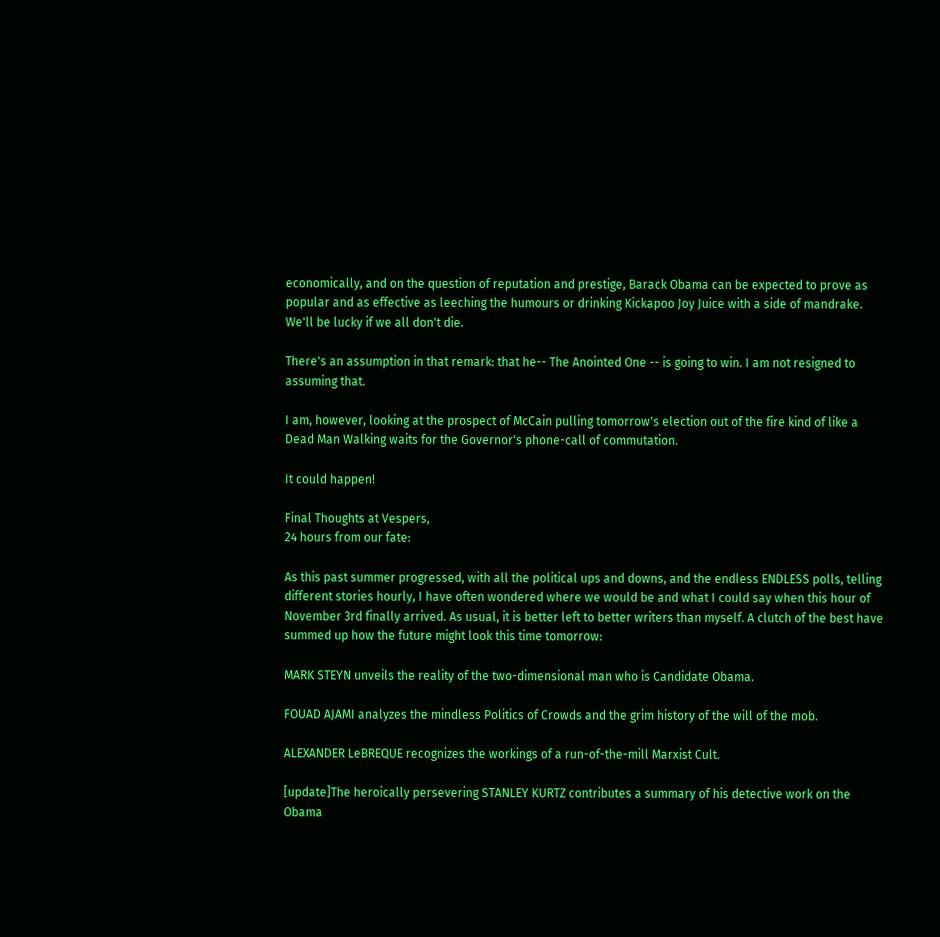economically, and on the question of reputation and prestige, Barack Obama can be expected to prove as popular and as effective as leeching the humours or drinking Kickapoo Joy Juice with a side of mandrake. We'll be lucky if we all don't die.

There's an assumption in that remark: that he-- The Anointed One -- is going to win. I am not resigned to assuming that.

I am, however, looking at the prospect of McCain pulling tomorrow's election out of the fire kind of like a Dead Man Walking waits for the Governor's phone-call of commutation.

It could happen!

Final Thoughts at Vespers,
24 hours from our fate:

As this past summer progressed, with all the political ups and downs, and the endless ENDLESS polls, telling different stories hourly, I have often wondered where we would be and what I could say when this hour of November 3rd finally arrived. As usual, it is better left to better writers than myself. A clutch of the best have summed up how the future might look this time tomorrow:

MARK STEYN unveils the reality of the two-dimensional man who is Candidate Obama.

FOUAD AJAMI analyzes the mindless Politics of Crowds and the grim history of the will of the mob.

ALEXANDER LeBREQUE recognizes the workings of a run-of-the-mill Marxist Cult.

[update]The heroically persevering STANLEY KURTZ contributes a summary of his detective work on the Obama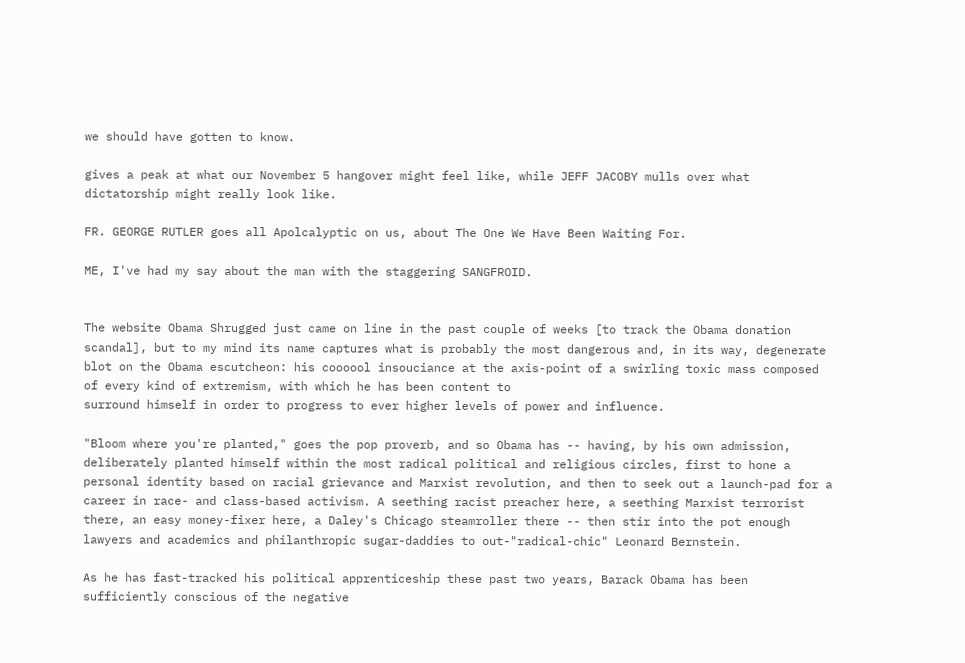we should have gotten to know.

gives a peak at what our November 5 hangover might feel like, while JEFF JACOBY mulls over what dictatorship might really look like.

FR. GEORGE RUTLER goes all Apolcalyptic on us, about The One We Have Been Waiting For.

ME, I've had my say about the man with the staggering SANGFROID.


The website Obama Shrugged just came on line in the past couple of weeks [to track the Obama donation scandal], but to my mind its name captures what is probably the most dangerous and, in its way, degenerate blot on the Obama escutcheon: his coooool insouciance at the axis-point of a swirling toxic mass composed of every kind of extremism, with which he has been content to
surround himself in order to progress to ever higher levels of power and influence.

"Bloom where you're planted," goes the pop proverb, and so Obama has -- having, by his own admission, deliberately planted himself within the most radical political and religious circles, first to hone a personal identity based on racial grievance and Marxist revolution, and then to seek out a launch-pad for a career in race- and class-based activism. A seething racist preacher here, a seething Marxist terrorist there, an easy money-fixer here, a Daley's Chicago steamroller there -- then stir into the pot enough lawyers and academics and philanthropic sugar-daddies to out-"radical-chic" Leonard Bernstein.

As he has fast-tracked his political apprenticeship these past two years, Barack Obama has been sufficiently conscious of the negative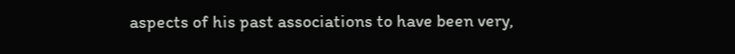aspects of his past associations to have been very,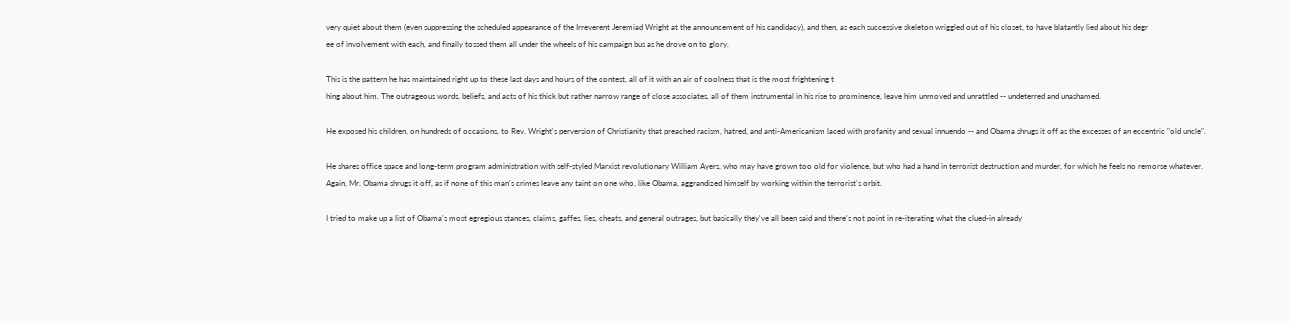very quiet about them (even suppressing the scheduled appearance of the Irreverent Jeremiad Wright at the announcement of his candidacy), and then, as each successive skeleton wriggled out of his closet, to have blatantly lied about his degr
ee of involvement with each, and finally tossed them all under the wheels of his campaign bus as he drove on to glory.

This is the pattern he has maintained right up to these last days and hours of the contest, all of it with an air of coolness that is the most frightening t
hing about him. The outrageous words, beliefs, and acts of his thick but rather narrow range of close associates, all of them instrumental in his rise to prominence, leave him unmoved and unrattled -- undeterred and unashamed.

He exposed his children, on hundreds of occasions, to Rev. Wright's perversion of Christianity that preached racism, hatred, and anti-Americanism laced with profanity and sexual innuendo -- and Obama shrugs it off as the excesses of an eccentric "old uncle".

He shares office space and long-term program administration with self-styled Marxist revolutionary William Ayers, who may have grown too old for violence, but who had a hand in terrorist destruction and murder, for which he feels no remorse whatever. Again, Mr. Obama shrugs it off, as if none of this man's crimes leave any taint on one who, like Obama, aggrandized himself by working within the terrorist's orbit.

I tried to make up a list of Obama's most egregious stances, claims, gaffes, lies, cheats, and general outrages, but basically they've all been said and there's not point in re-iterating what the clued-in already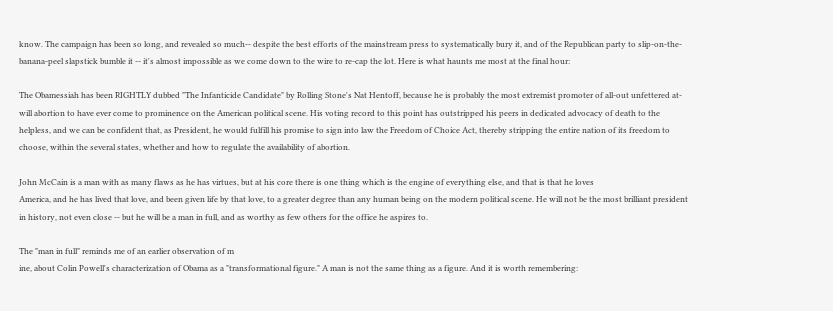know. The campaign has been so long, and revealed so much-- despite the best efforts of the mainstream press to systematically bury it, and of the Republican party to slip-on-the-banana-peel slapstick bumble it -- it's almost impossible as we come down to the wire to re-cap the lot. Here is what haunts me most at the final hour:

The Obamessiah has been RIGHTLY dubbed "The Infanticide Candidate" by Rolling Stone's Nat Hentoff, because he is probably the most extremist promoter of all-out unfettered at-will abortion to have ever come to prominence on the American political scene. His voting record to this point has outstripped his peers in dedicated advocacy of death to the helpless, and we can be confident that, as President, he would fulfill his promise to sign into law the Freedom of Choice Act, thereby stripping the entire nation of its freedom to choose, within the several states, whether and how to regulate the availability of abortion.

John McCain is a man with as many flaws as he has virtues, but at his core there is one thing which is the engine of everything else, and that is that he loves
America, and he has lived that love, and been given life by that love, to a greater degree than any human being on the modern political scene. He will not be the most brilliant president in history, not even close -- but he will be a man in full, and as worthy as few others for the office he aspires to.

The "man in full" reminds me of an earlier observation of m
ine, about Colin Powell's characterization of Obama as a "transformational figure." A man is not the same thing as a figure. And it is worth remembering: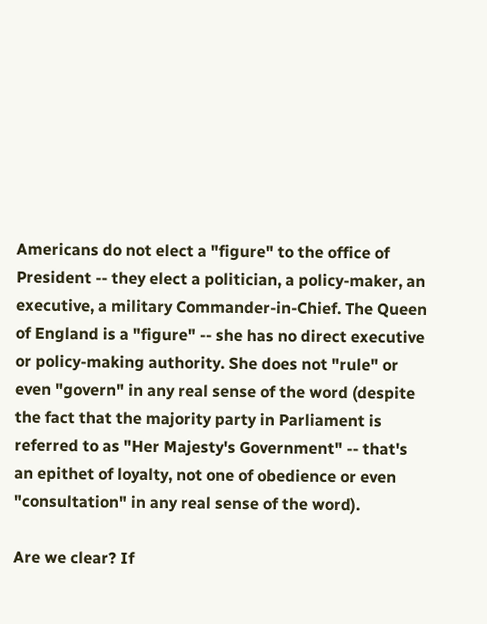Americans do not elect a "figure" to the office of President -- they elect a politician, a policy-maker, an executive, a military Commander-in-Chief. The Queen of England is a "figure" -- she has no direct executive or policy-making authority. She does not "rule" or even "govern" in any real sense of the word (despite the fact that the majority party in Parliament is referred to as "Her Majesty's Government" -- that's an epithet of loyalty, not one of obedience or even "consultation" in any real sense of the word).

Are we clear? If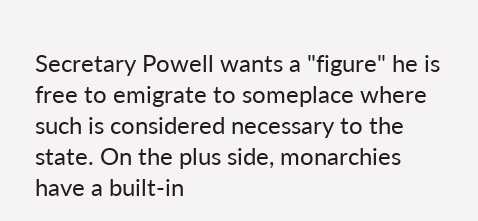Secretary Powell wants a "figure" he is free to emigrate to someplace where such is considered necessary to the state. On the plus side, monarchies have a built-in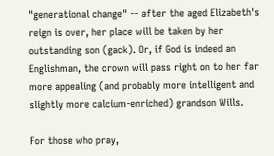"generational change" -- after the aged Elizabeth's reign is over, her place will be taken by her outstanding son (gack). Or, if God is indeed an Englishman, the crown will pass right on to her far more appealing (and probably more intelligent and slightly more calcium-enriched) grandson Wills.

For those who pray,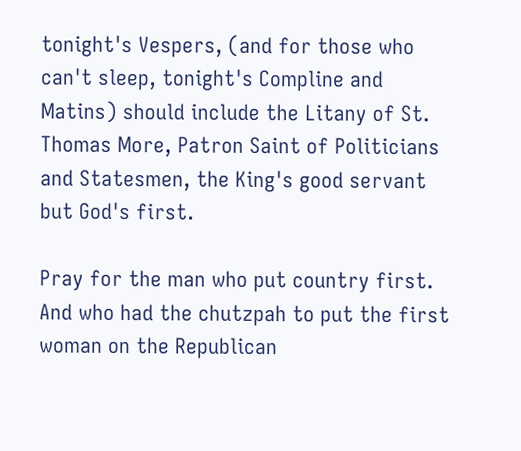tonight's Vespers, (and for those who can't sleep, tonight's Compline and Matins) should include the Litany of St. Thomas More, Patron Saint of Politicians and Statesmen, the King's good servant but God's first.

Pray for the man who put country first. And who had the chutzpah to put the first woman on the Republican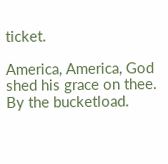ticket.

America, America, God shed his grace on thee. By the bucketload.